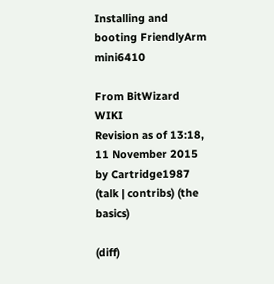Installing and booting FriendlyArm mini6410

From BitWizard WIKI
Revision as of 13:18, 11 November 2015 by Cartridge1987 (talk | contribs) (the basics)

(diff)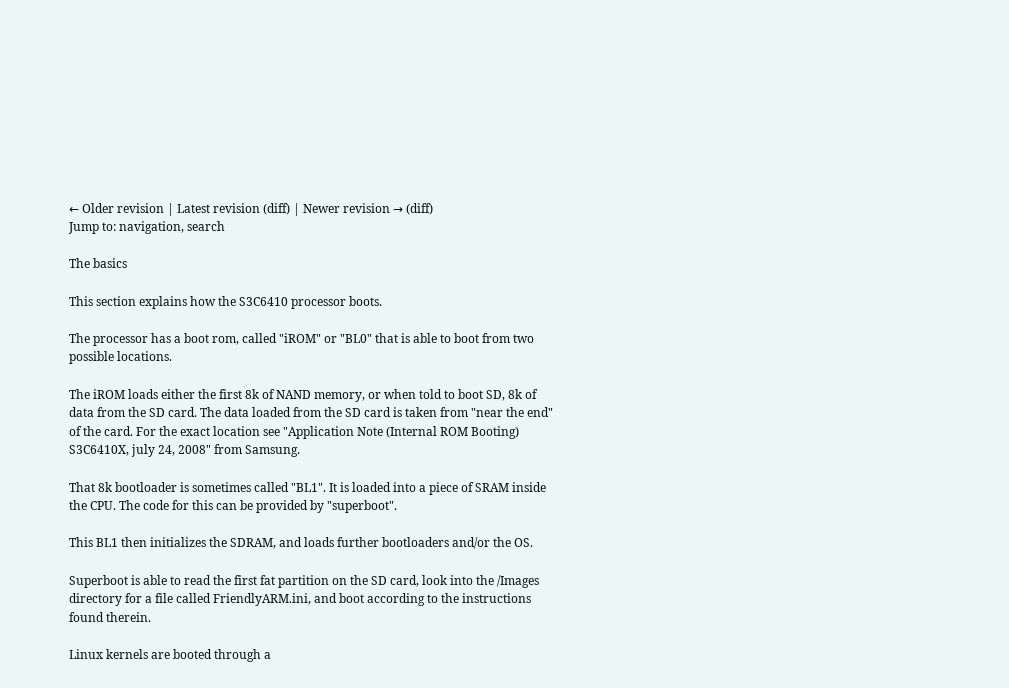← Older revision | Latest revision (diff) | Newer revision → (diff)
Jump to: navigation, search

The basics

This section explains how the S3C6410 processor boots.

The processor has a boot rom, called "iROM" or "BL0" that is able to boot from two possible locations.

The iROM loads either the first 8k of NAND memory, or when told to boot SD, 8k of data from the SD card. The data loaded from the SD card is taken from "near the end" of the card. For the exact location see "Application Note (Internal ROM Booting) S3C6410X, july 24, 2008" from Samsung.

That 8k bootloader is sometimes called "BL1". It is loaded into a piece of SRAM inside the CPU. The code for this can be provided by "superboot".

This BL1 then initializes the SDRAM, and loads further bootloaders and/or the OS.

Superboot is able to read the first fat partition on the SD card, look into the /Images directory for a file called FriendlyARM.ini, and boot according to the instructions found therein.

Linux kernels are booted through a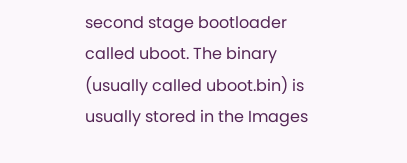second stage bootloader called uboot. The binary (usually called uboot.bin) is usually stored in the Images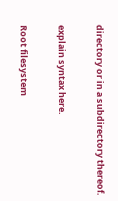directory or in a subdirectory thereof.


explain syntax here.


Root filesystem